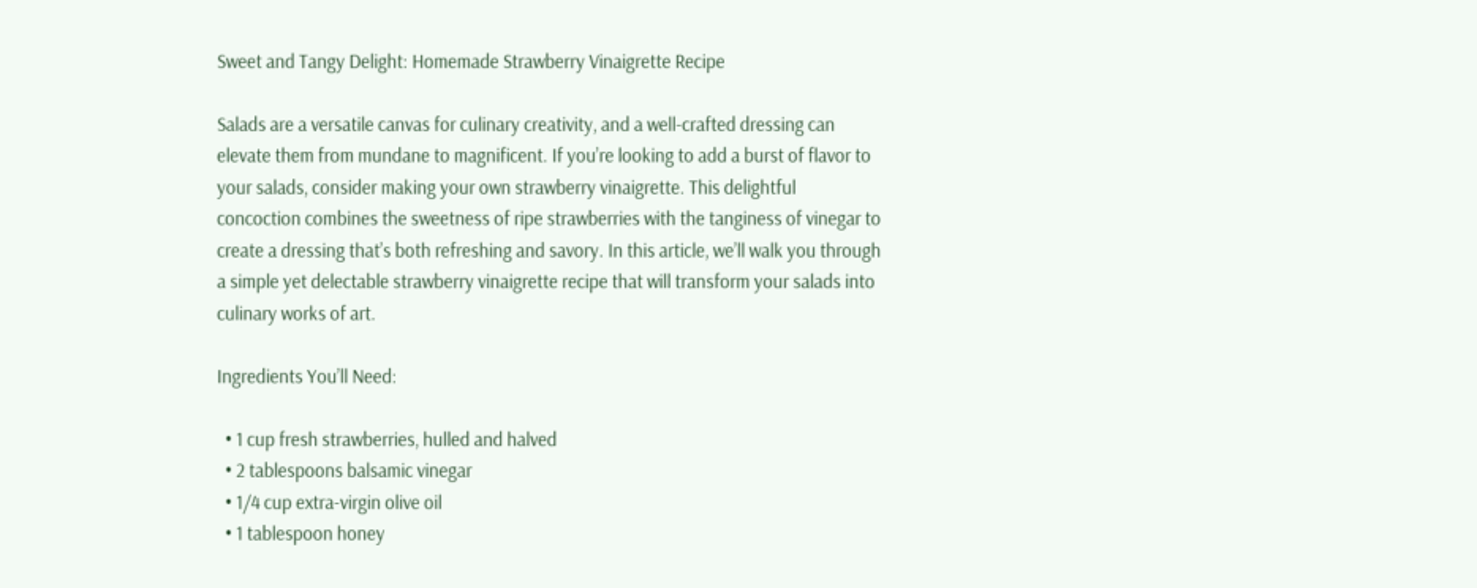Sweet and Tangy Delight: Homemade Strawberry Vinaigrette Recipe

Salads are a versatile canvas for culinary creativity, and a well-crafted dressing can elevate them from mundane to magnificent. If you’re looking to add a burst of flavor to your salads, consider making your own strawberry vinaigrette. This delightful concoction combines the sweetness of ripe strawberries with the tanginess of vinegar to create a dressing that’s both refreshing and savory. In this article, we’ll walk you through a simple yet delectable strawberry vinaigrette recipe that will transform your salads into culinary works of art.

Ingredients You’ll Need:

  • 1 cup fresh strawberries, hulled and halved
  • 2 tablespoons balsamic vinegar
  • 1/4 cup extra-virgin olive oil
  • 1 tablespoon honey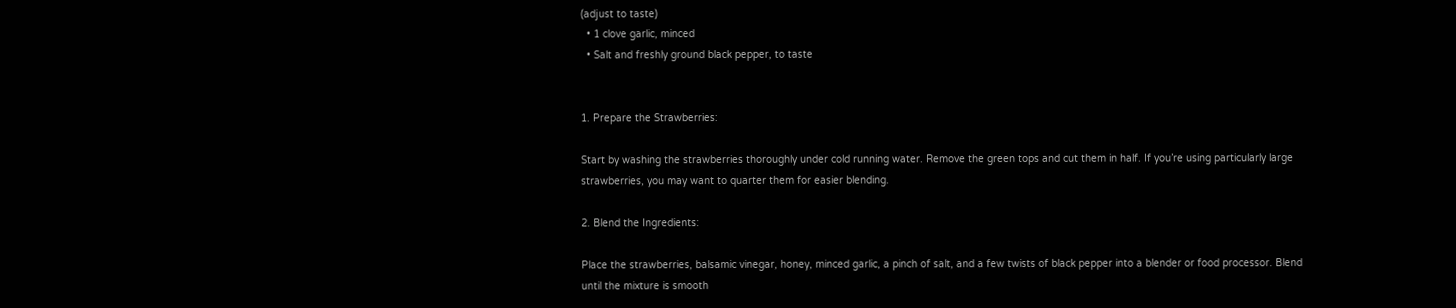(adjust to taste)
  • 1 clove garlic, minced
  • Salt and freshly ground black pepper, to taste


1. Prepare the Strawberries:

Start by washing the strawberries thoroughly under cold running water. Remove the green tops and cut them in half. If you’re using particularly large strawberries, you may want to quarter them for easier blending.

2. Blend the Ingredients:

Place the strawberries, balsamic vinegar, honey, minced garlic, a pinch of salt, and a few twists of black pepper into a blender or food processor. Blend until the mixture is smooth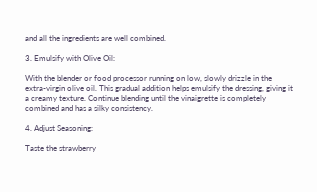and all the ingredients are well combined.

3. Emulsify with Olive Oil:

With the blender or food processor running on low, slowly drizzle in the extra-virgin olive oil. This gradual addition helps emulsify the dressing, giving it a creamy texture. Continue blending until the vinaigrette is completely combined and has a silky consistency.

4. Adjust Seasoning:

Taste the strawberry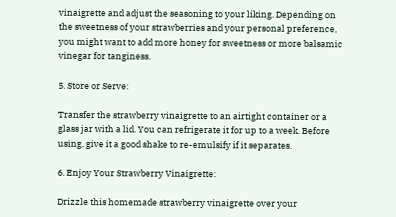vinaigrette and adjust the seasoning to your liking. Depending on the sweetness of your strawberries and your personal preference, you might want to add more honey for sweetness or more balsamic vinegar for tanginess.

5. Store or Serve:

Transfer the strawberry vinaigrette to an airtight container or a glass jar with a lid. You can refrigerate it for up to a week. Before using, give it a good shake to re-emulsify if it separates.

6. Enjoy Your Strawberry Vinaigrette:

Drizzle this homemade strawberry vinaigrette over your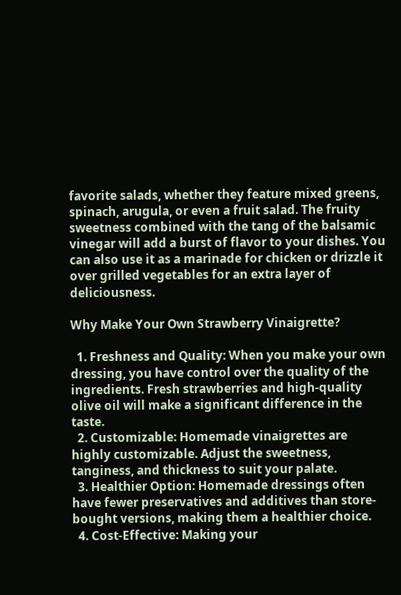favorite salads, whether they feature mixed greens, spinach, arugula, or even a fruit salad. The fruity sweetness combined with the tang of the balsamic vinegar will add a burst of flavor to your dishes. You can also use it as a marinade for chicken or drizzle it over grilled vegetables for an extra layer of deliciousness.

Why Make Your Own Strawberry Vinaigrette?

  1. Freshness and Quality: When you make your own dressing, you have control over the quality of the ingredients. Fresh strawberries and high-quality olive oil will make a significant difference in the taste.
  2. Customizable: Homemade vinaigrettes are highly customizable. Adjust the sweetness, tanginess, and thickness to suit your palate.
  3. Healthier Option: Homemade dressings often have fewer preservatives and additives than store-bought versions, making them a healthier choice.
  4. Cost-Effective: Making your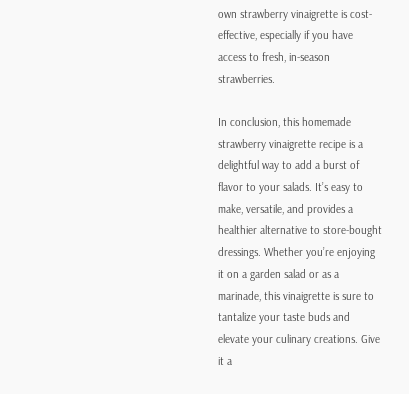own strawberry vinaigrette is cost-effective, especially if you have access to fresh, in-season strawberries.

In conclusion, this homemade strawberry vinaigrette recipe is a delightful way to add a burst of flavor to your salads. It’s easy to make, versatile, and provides a healthier alternative to store-bought dressings. Whether you’re enjoying it on a garden salad or as a marinade, this vinaigrette is sure to tantalize your taste buds and elevate your culinary creations. Give it a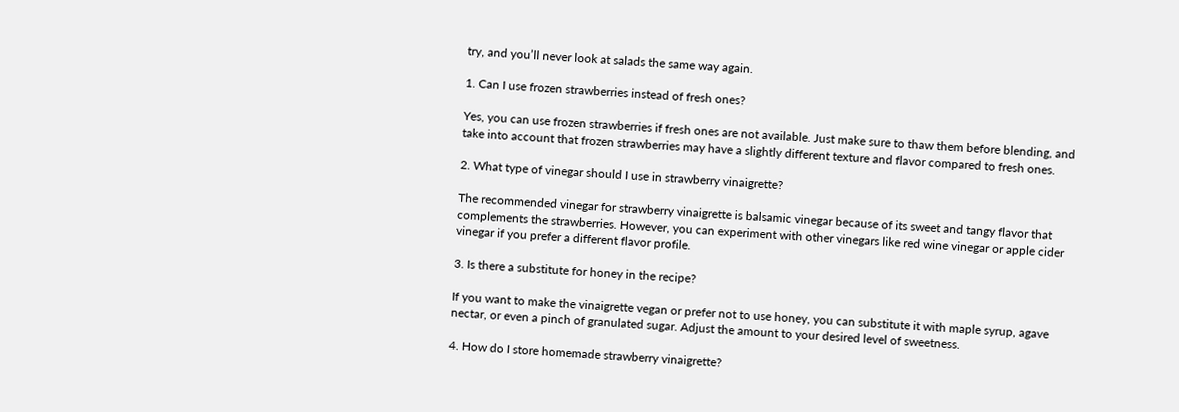try, and you’ll never look at salads the same way again.

1. Can I use frozen strawberries instead of fresh ones?

Yes, you can use frozen strawberries if fresh ones are not available. Just make sure to thaw them before blending, and take into account that frozen strawberries may have a slightly different texture and flavor compared to fresh ones.

2. What type of vinegar should I use in strawberry vinaigrette?

The recommended vinegar for strawberry vinaigrette is balsamic vinegar because of its sweet and tangy flavor that complements the strawberries. However, you can experiment with other vinegars like red wine vinegar or apple cider vinegar if you prefer a different flavor profile.

3. Is there a substitute for honey in the recipe?

If you want to make the vinaigrette vegan or prefer not to use honey, you can substitute it with maple syrup, agave nectar, or even a pinch of granulated sugar. Adjust the amount to your desired level of sweetness.

4. How do I store homemade strawberry vinaigrette?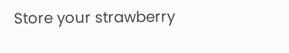Store your strawberry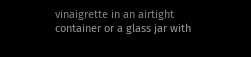vinaigrette in an airtight container or a glass jar with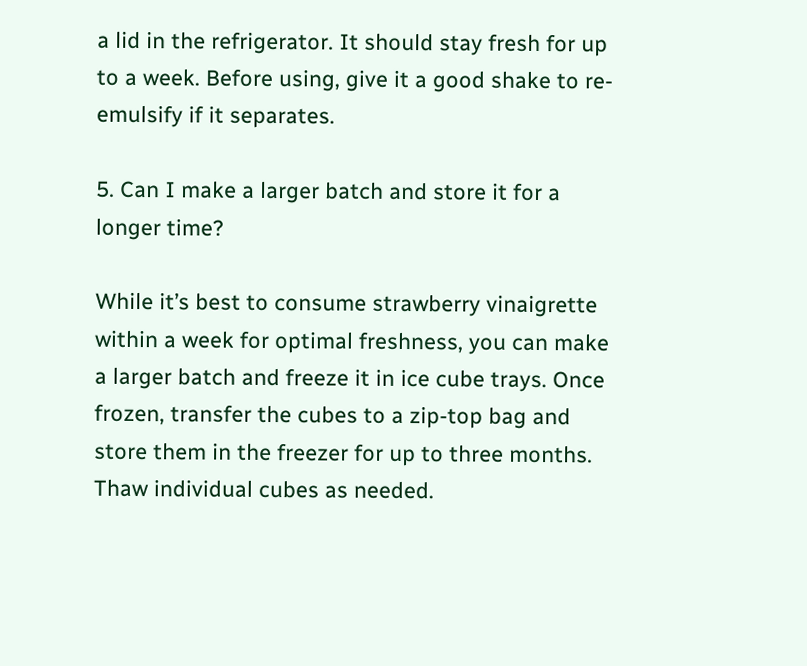a lid in the refrigerator. It should stay fresh for up to a week. Before using, give it a good shake to re-emulsify if it separates.

5. Can I make a larger batch and store it for a longer time?

While it’s best to consume strawberry vinaigrette within a week for optimal freshness, you can make a larger batch and freeze it in ice cube trays. Once frozen, transfer the cubes to a zip-top bag and store them in the freezer for up to three months. Thaw individual cubes as needed.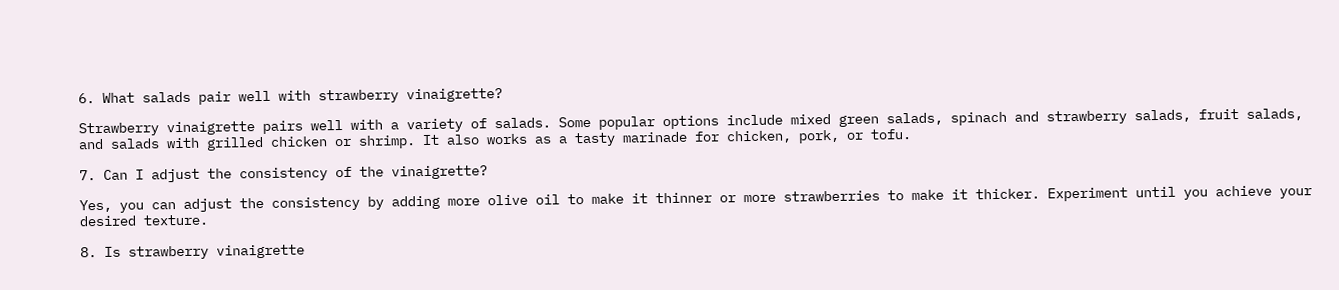6. What salads pair well with strawberry vinaigrette?

Strawberry vinaigrette pairs well with a variety of salads. Some popular options include mixed green salads, spinach and strawberry salads, fruit salads, and salads with grilled chicken or shrimp. It also works as a tasty marinade for chicken, pork, or tofu.

7. Can I adjust the consistency of the vinaigrette?

Yes, you can adjust the consistency by adding more olive oil to make it thinner or more strawberries to make it thicker. Experiment until you achieve your desired texture.

8. Is strawberry vinaigrette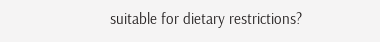suitable for dietary restrictions?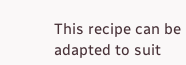This recipe can be adapted to suit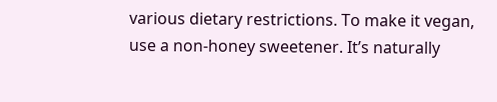various dietary restrictions. To make it vegan, use a non-honey sweetener. It’s naturally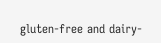gluten-free and dairy-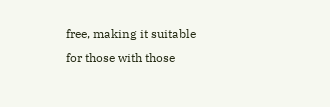free, making it suitable for those with those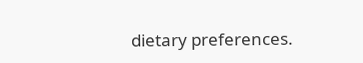dietary preferences.